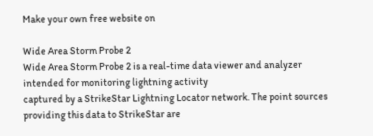Make your own free website on

Wide Area Storm Probe 2
Wide Area Storm Probe 2 is a real-time data viewer and analyzer intended for monitoring lightning activity
captured by a StrikeStar Lightning Locator network. The point sources providing this data to StrikeStar are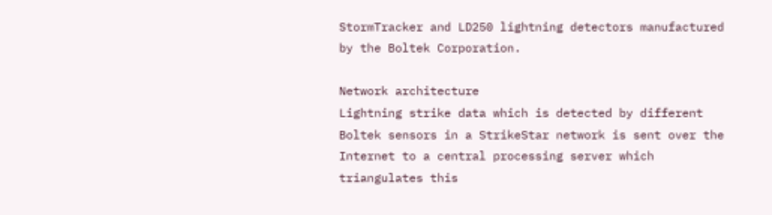StormTracker and LD250 lightning detectors manufactured by the Boltek Corporation.

Network architecture
Lightning strike data which is detected by different Boltek sensors in a StrikeStar network is sent over the
Internet to a central processing server which triangulates this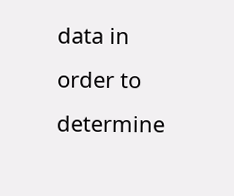data in order to determine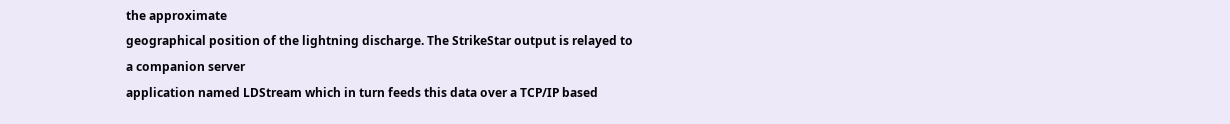the approximate
geographical position of the lightning discharge. The StrikeStar output is relayed to a companion server
application named LDStream which in turn feeds this data over a TCP/IP based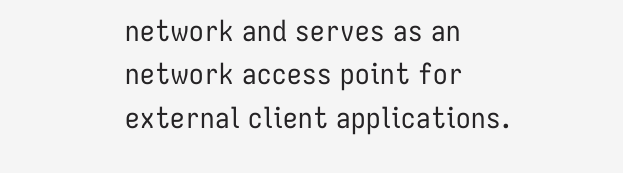network and serves as an
network access point for external client applications.